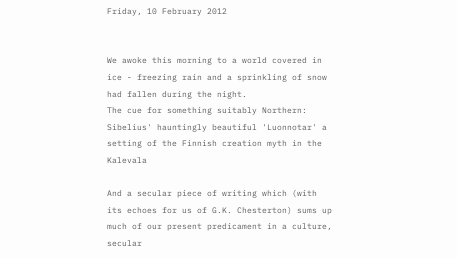Friday, 10 February 2012


We awoke this morning to a world covered in ice - freezing rain and a sprinkling of snow had fallen during the night.
The cue for something suitably Northern:
Sibelius' hauntingly beautiful 'Luonnotar' a setting of the Finnish creation myth in the Kalevala

And a secular piece of writing which (with its echoes for us of G.K. Chesterton) sums up much of our present predicament in a culture, secular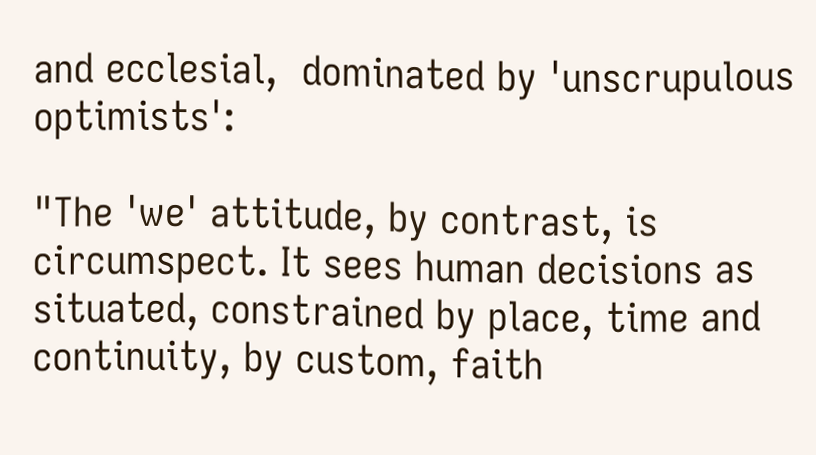and ecclesial,  dominated by 'unscrupulous optimists':

"The 'we' attitude, by contrast, is circumspect. It sees human decisions as situated, constrained by place, time and continuity, by custom, faith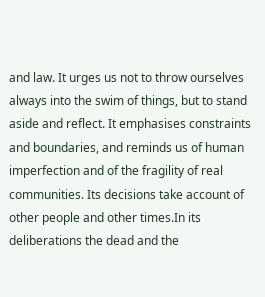and law. It urges us not to throw ourselves always into the swim of things, but to stand aside and reflect. It emphasises constraints and boundaries, and reminds us of human imperfection and of the fragility of real communities. Its decisions take account of other people and other times.In its deliberations the dead and the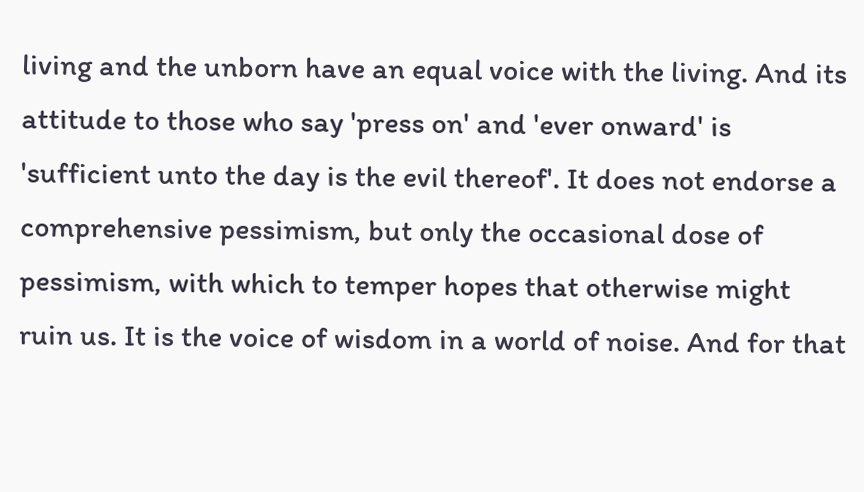living and the unborn have an equal voice with the living. And its attitude to those who say 'press on' and 'ever onward' is 'sufficient unto the day is the evil thereof'. It does not endorse a comprehensive pessimism, but only the occasional dose of pessimism, with which to temper hopes that otherwise might ruin us. It is the voice of wisdom in a world of noise. And for that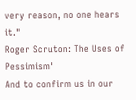very reason, no one hears it."
Roger Scruton: The Uses of Pessimism'
And to confirm us in our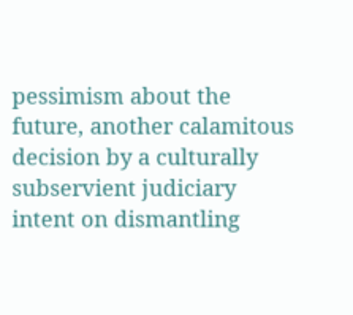pessimism about the future, another calamitous decision by a culturally subservient judiciary intent on dismantling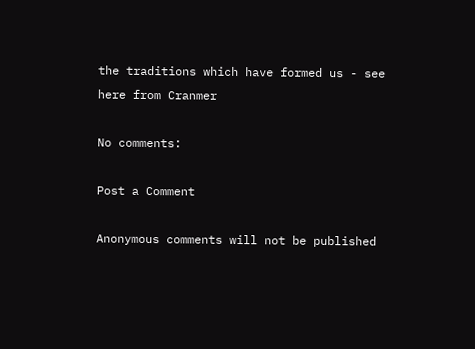the traditions which have formed us - see here from Cranmer

No comments:

Post a Comment

Anonymous comments will not be published